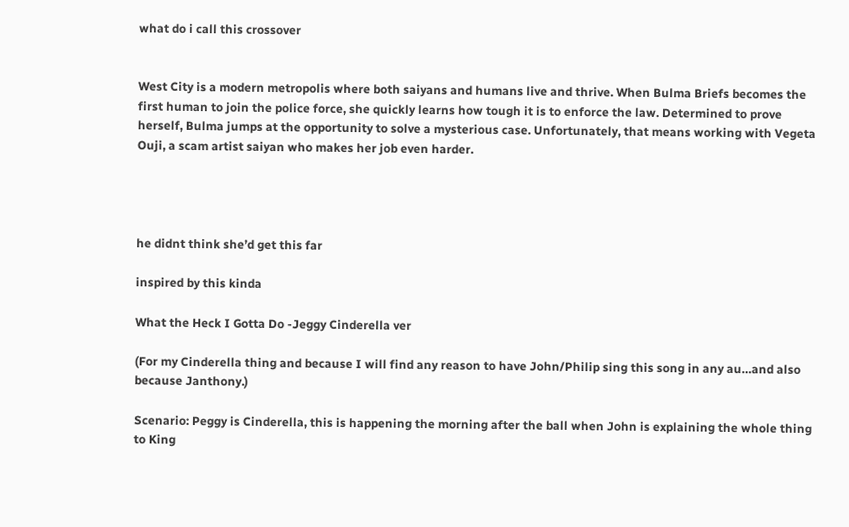what do i call this crossover


West City is a modern metropolis where both saiyans and humans live and thrive. When Bulma Briefs becomes the first human to join the police force, she quickly learns how tough it is to enforce the law. Determined to prove herself, Bulma jumps at the opportunity to solve a mysterious case. Unfortunately, that means working with Vegeta Ouji, a scam artist saiyan who makes her job even harder.




he didnt think she’d get this far

inspired by this kinda

What the Heck I Gotta Do -Jeggy Cinderella ver

(For my Cinderella thing and because I will find any reason to have John/Philip sing this song in any au…and also because Janthony.)

Scenario: Peggy is Cinderella, this is happening the morning after the ball when John is explaining the whole thing to King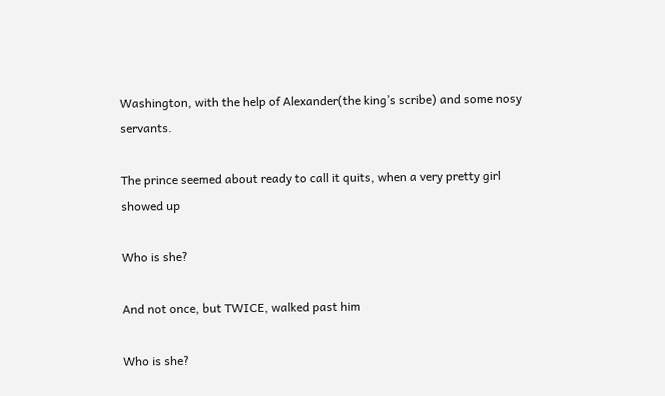Washington, with the help of Alexander(the king’s scribe) and some nosy servants.

The prince seemed about ready to call it quits, when a very pretty girl showed up

Who is she?

And not once, but TWICE, walked past him

Who is she?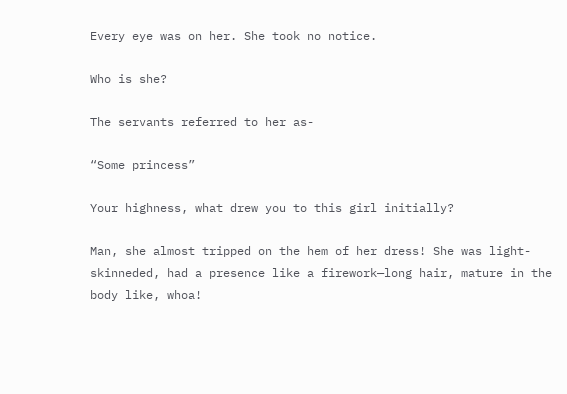Every eye was on her. She took no notice.

Who is she?

The servants referred to her as-

“Some princess”

Your highness, what drew you to this girl initially?

Man, she almost tripped on the hem of her dress! She was light-skinneded, had a presence like a firework—long hair, mature in the body like, whoa!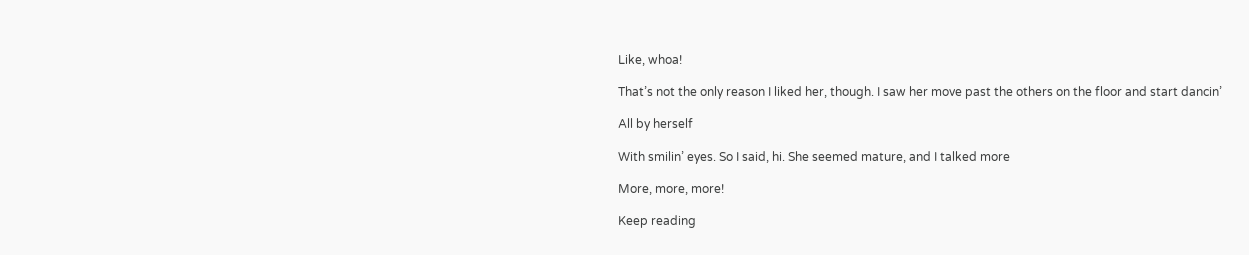Like, whoa!

That’s not the only reason I liked her, though. I saw her move past the others on the floor and start dancin’

All by herself

With smilin’ eyes. So I said, hi. She seemed mature, and I talked more

More, more, more!

Keep reading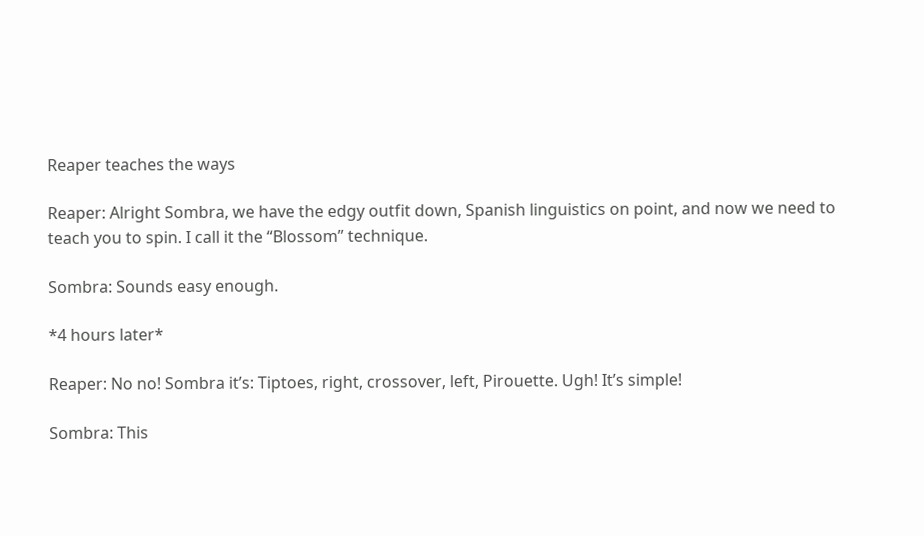Reaper teaches the ways

Reaper: Alright Sombra, we have the edgy outfit down, Spanish linguistics on point, and now we need to teach you to spin. I call it the “Blossom” technique.

Sombra: Sounds easy enough.

*4 hours later*

Reaper: No no! Sombra it’s: Tiptoes, right, crossover, left, Pirouette. Ugh! It’s simple!

Sombra: This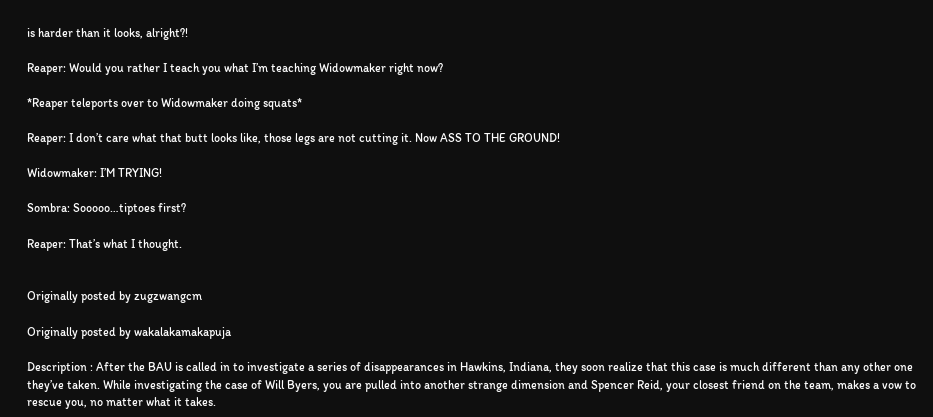is harder than it looks, alright?!

Reaper: Would you rather I teach you what I’m teaching Widowmaker right now?

*Reaper teleports over to Widowmaker doing squats*

Reaper: I don’t care what that butt looks like, those legs are not cutting it. Now ASS TO THE GROUND!

Widowmaker: I’M TRYING!

Sombra: Sooooo…tiptoes first?

Reaper: That’s what I thought.


Originally posted by zugzwangcm

Originally posted by wakalakamakapuja

Description : After the BAU is called in to investigate a series of disappearances in Hawkins, Indiana, they soon realize that this case is much different than any other one they’ve taken. While investigating the case of Will Byers, you are pulled into another strange dimension and Spencer Reid, your closest friend on the team, makes a vow to rescue you, no matter what it takes.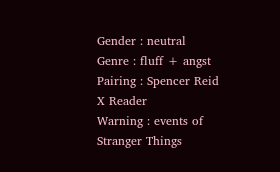Gender : neutral
Genre : fluff + angst
Pairing : Spencer Reid X Reader
Warning : events of Stranger Things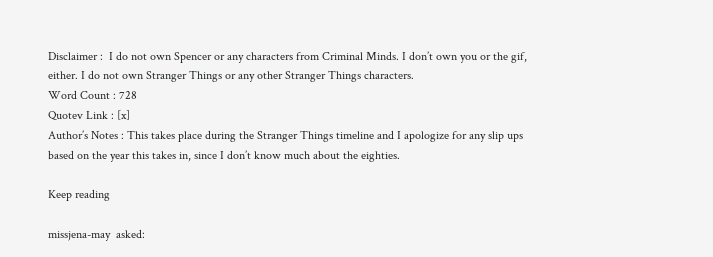Disclaimer :  I do not own Spencer or any characters from Criminal Minds. I don’t own you or the gif, either. I do not own Stranger Things or any other Stranger Things characters.
Word Count : 728
Quotev Link : [x]
Author’s Notes : This takes place during the Stranger Things timeline and I apologize for any slip ups based on the year this takes in, since I don’t know much about the eighties.

Keep reading

missjena-may  asked: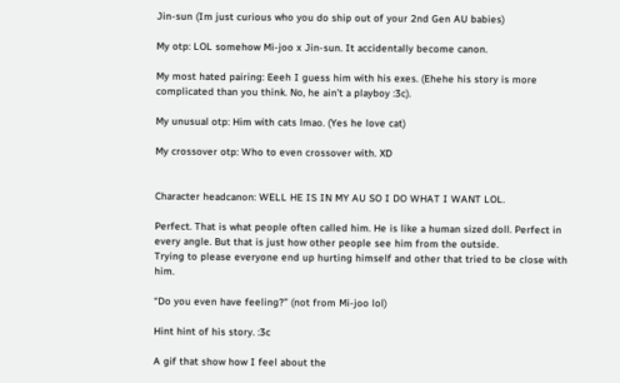Jin-sun (Im just curious who you do ship out of your 2nd Gen AU babies)

My otp: LOL somehow Mi-joo x Jin-sun. It accidentally become canon.

My most hated pairing: Eeeh I guess him with his exes. (Ehehe his story is more complicated than you think. No, he ain’t a playboy :3c).

My unusual otp: Him with cats lmao. (Yes he love cat)

My crossover otp: Who to even crossover with. XD


Character headcanon: WELL HE IS IN MY AU SO I DO WHAT I WANT LOL.

Perfect. That is what people often called him. He is like a human sized doll. Perfect in every angle. But that is just how other people see him from the outside.
Trying to please everyone end up hurting himself and other that tried to be close with him.

“Do you even have feeling?” (not from Mi-joo lol)

Hint hint of his story. :3c

A gif that show how I feel about the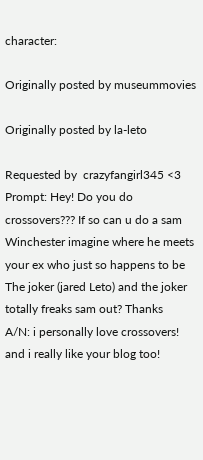character:

Originally posted by museummovies

Originally posted by la-leto

Requested by  crazyfangirl345 <3
Prompt: Hey! Do you do crossovers??? If so can u do a sam Winchester imagine where he meets your ex who just so happens to be The joker (jared Leto) and the joker totally freaks sam out? Thanks
A/N: i personally love crossovers! and i really like your blog too!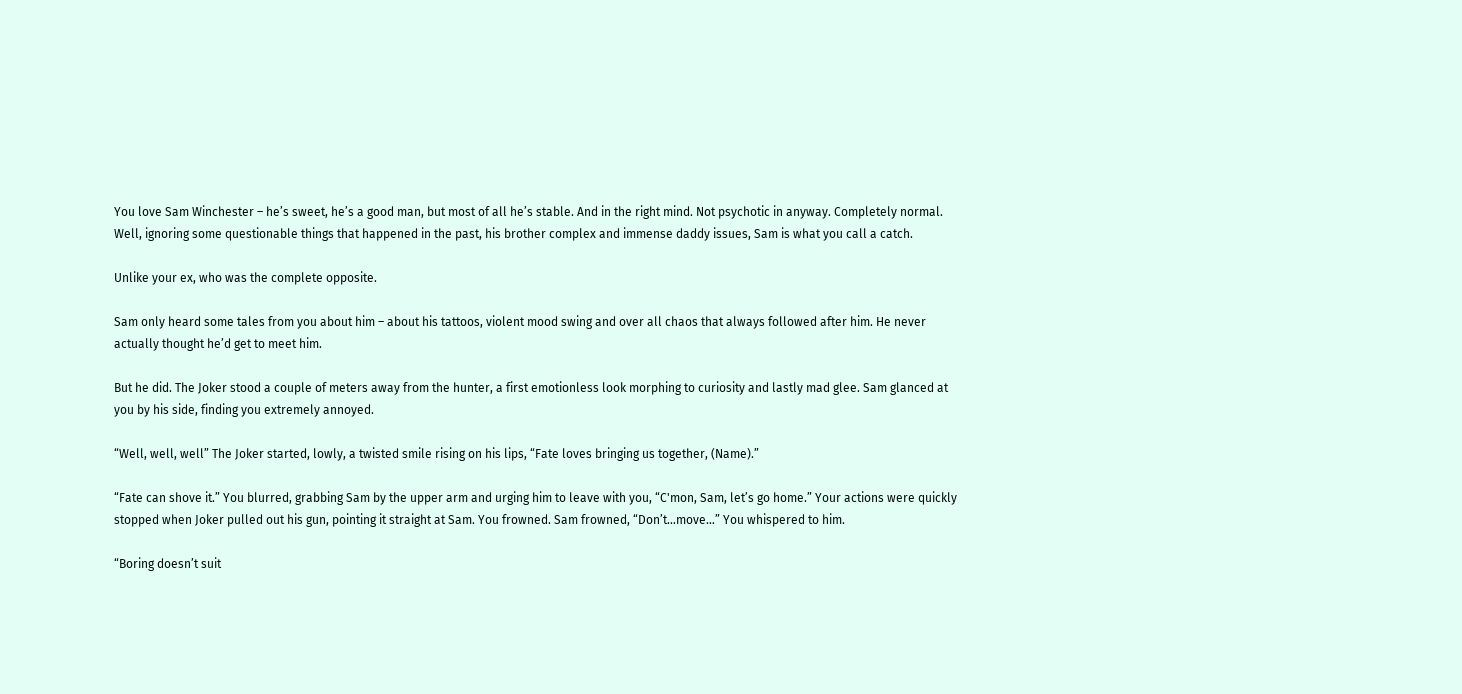You love Sam Winchester – he’s sweet, he’s a good man, but most of all he’s stable. And in the right mind. Not psychotic in anyway. Completely normal. Well, ignoring some questionable things that happened in the past, his brother complex and immense daddy issues, Sam is what you call a catch.

Unlike your ex, who was the complete opposite.

Sam only heard some tales from you about him – about his tattoos, violent mood swing and over all chaos that always followed after him. He never actually thought he’d get to meet him.

But he did. The Joker stood a couple of meters away from the hunter, a first emotionless look morphing to curiosity and lastly mad glee. Sam glanced at you by his side, finding you extremely annoyed.

“Well, well, well” The Joker started, lowly, a twisted smile rising on his lips, “Fate loves bringing us together, (Name).”

“Fate can shove it.” You blurred, grabbing Sam by the upper arm and urging him to leave with you, “C'mon, Sam, let’s go home.” Your actions were quickly stopped when Joker pulled out his gun, pointing it straight at Sam. You frowned. Sam frowned, “Don’t…move…” You whispered to him.

“Boring doesn’t suit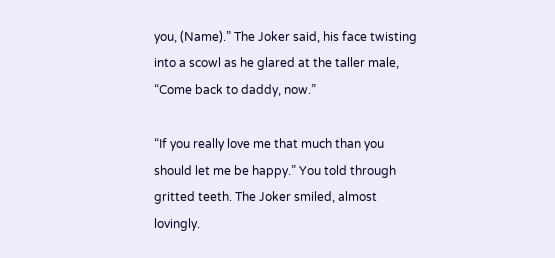you, (Name).” The Joker said, his face twisting into a scowl as he glared at the taller male, “Come back to daddy, now.”

“If you really love me that much than you should let me be happy.” You told through gritted teeth. The Joker smiled, almost lovingly.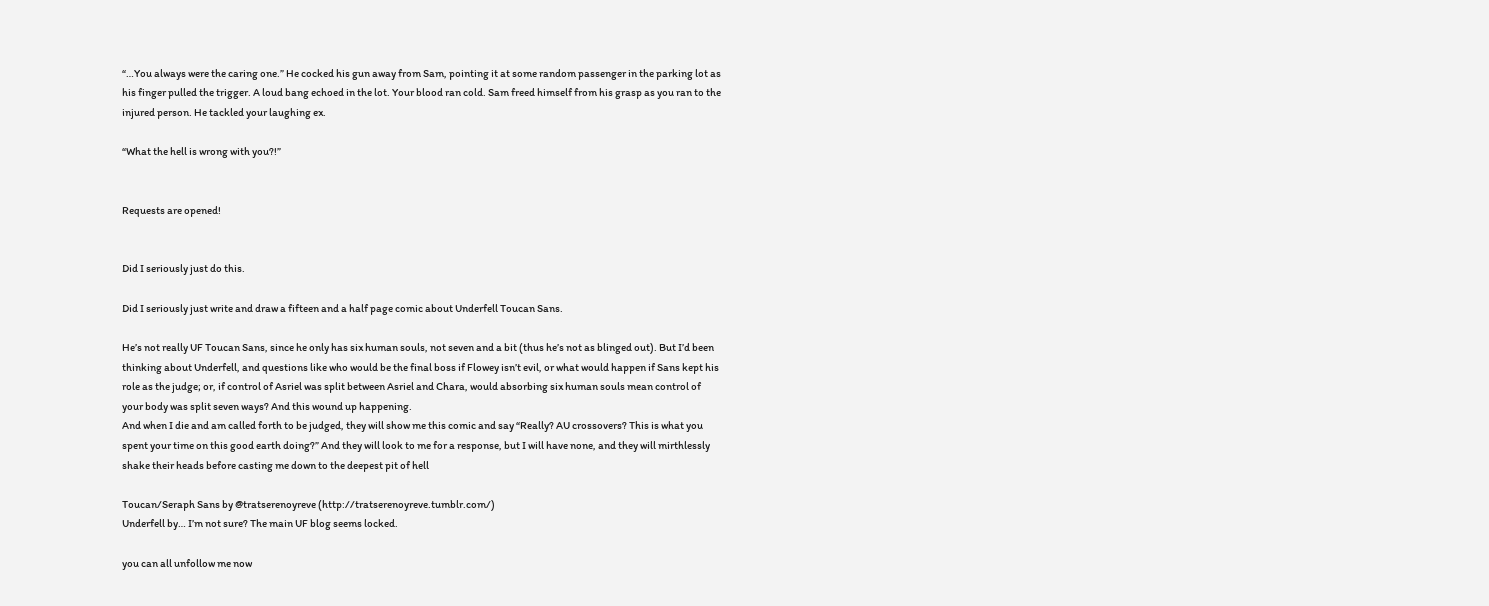“…You always were the caring one.” He cocked his gun away from Sam, pointing it at some random passenger in the parking lot as his finger pulled the trigger. A loud bang echoed in the lot. Your blood ran cold. Sam freed himself from his grasp as you ran to the injured person. He tackled your laughing ex.

“What the hell is wrong with you?!”


Requests are opened!


Did I seriously just do this.

Did I seriously just write and draw a fifteen and a half page comic about Underfell Toucan Sans.

He’s not really UF Toucan Sans, since he only has six human souls, not seven and a bit (thus he’s not as blinged out). But I’d been thinking about Underfell, and questions like who would be the final boss if Flowey isn’t evil, or what would happen if Sans kept his role as the judge; or, if control of Asriel was split between Asriel and Chara, would absorbing six human souls mean control of your body was split seven ways? And this wound up happening.
And when I die and am called forth to be judged, they will show me this comic and say “Really? AU crossovers? This is what you spent your time on this good earth doing?” And they will look to me for a response, but I will have none, and they will mirthlessly shake their heads before casting me down to the deepest pit of hell

Toucan/Seraph Sans by @tratserenoyreve (http://tratserenoyreve.tumblr.com/)
Underfell by… I’m not sure? The main UF blog seems locked.

you can all unfollow me now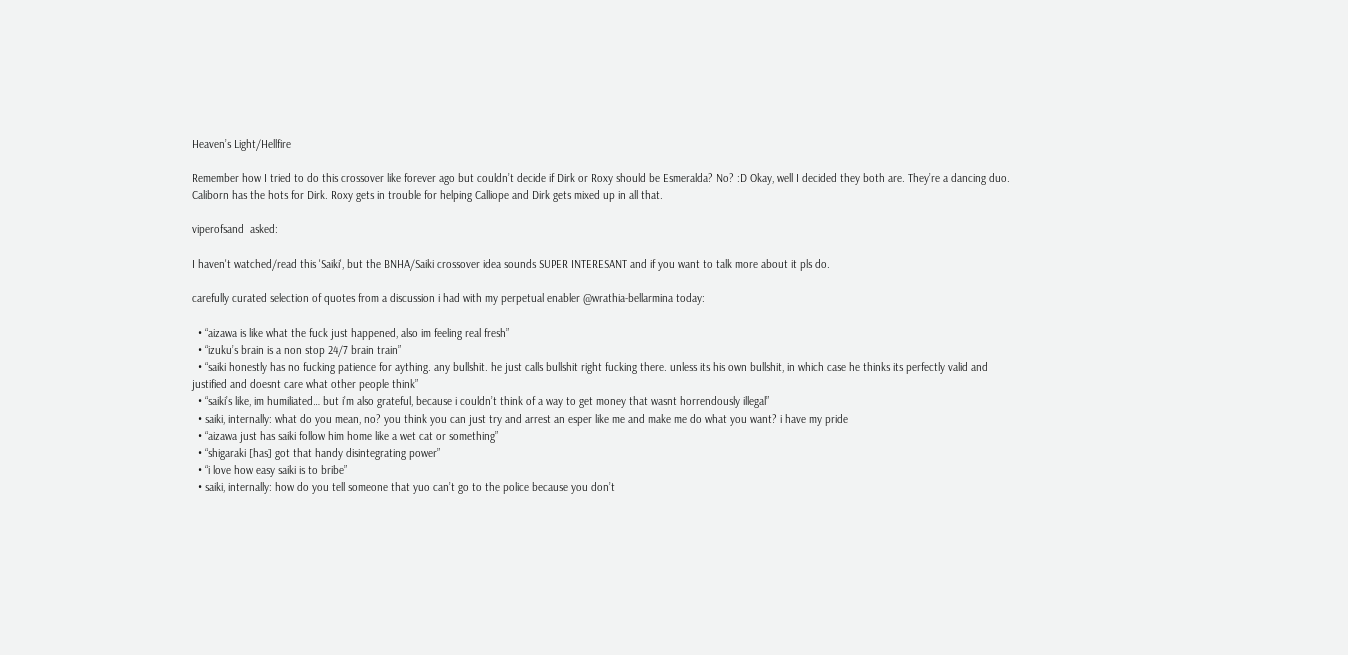Heaven’s Light/Hellfire

Remember how I tried to do this crossover like forever ago but couldn’t decide if Dirk or Roxy should be Esmeralda? No? :D Okay, well I decided they both are. They’re a dancing duo. Caliborn has the hots for Dirk. Roxy gets in trouble for helping Calliope and Dirk gets mixed up in all that.

viperofsand  asked:

I haven't watched/read this 'Saiki', but the BNHA/Saiki crossover idea sounds SUPER INTERESANT and if you want to talk more about it pls do.

carefully curated selection of quotes from a discussion i had with my perpetual enabler @wrathia-bellarmina today:

  • “aizawa is like what the fuck just happened, also im feeling real fresh”
  • “izuku’s brain is a non stop 24/7 brain train”
  • “saiki honestly has no fucking patience for aything. any bullshit. he just calls bullshit right fucking there. unless its his own bullshit, in which case he thinks its perfectly valid and justified and doesnt care what other people think”
  • “saiki’s like, im humiliated… but i’m also grateful, because i couldn’t think of a way to get money that wasnt horrendously illegal”
  • saiki, internally: what do you mean, no? you think you can just try and arrest an esper like me and make me do what you want? i have my pride
  • “aizawa just has saiki follow him home like a wet cat or something”
  • “shigaraki [has] got that handy disintegrating power”
  • “i love how easy saiki is to bribe”
  • saiki, internally: how do you tell someone that yuo can’t go to the police because you don’t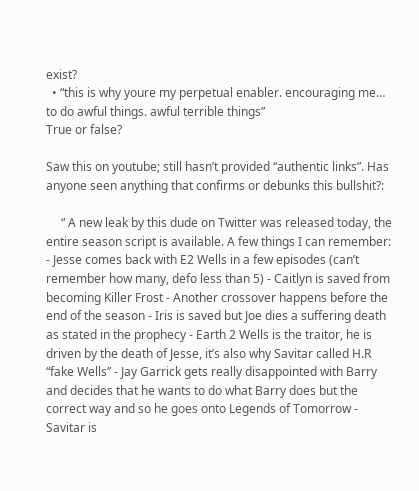exist?
  • “this is why youre my perpetual enabler. encouraging me… to do awful things. awful terrible things”
True or false?

Saw this on youtube; still hasn’t provided “authentic links”. Has anyone seen anything that confirms or debunks this bullshit?:

     “ A new leak by this dude on Twitter was released today, the entire season script is available. A few things I can remember: - Jesse comes back with E2 Wells in a few episodes (can’t remember how many, defo less than 5) - Caitlyn is saved from becoming Killer Frost - Another crossover happens before the end of the season - Iris is saved but Joe dies a suffering death as stated in the prophecy - Earth 2 Wells is the traitor, he is driven by the death of Jesse, it’s also why Savitar called H.R “fake Wells” - Jay Garrick gets really disappointed with Barry and decides that he wants to do what Barry does but the correct way and so he goes onto Legends of Tomorrow - Savitar is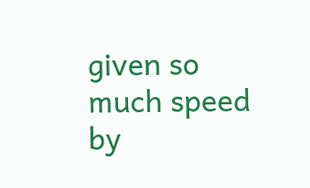given so much speed by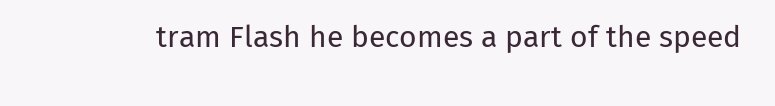tram Flash he becomes a part of the speed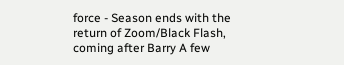force - Season ends with the return of Zoom/Black Flash, coming after Barry A few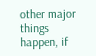other major things happen, if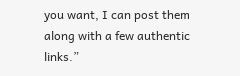you want, I can post them along with a few authentic links.”